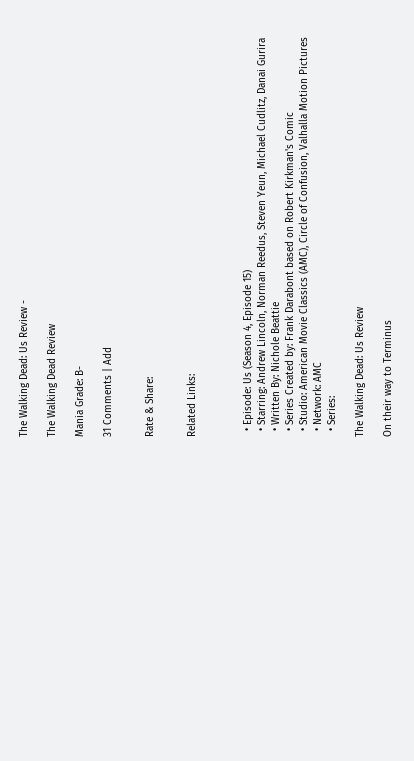The Walking Dead: Us Review -

The Walking Dead Review

Mania Grade: B-

31 Comments | Add


Rate & Share:


Related Links:



  • Episode: Us (Season 4, Episode 15)
  • Starring: Andrew Lincoln, Norman Reedus, Steven Yeun, Michael Cudlitz, Danai Gurira
  • Written By: Nichole Beattie
  • Series Created by: Frank Darabont based on Robert Kirkman's Comic
  • Studio: American Movie Classics (AMC), Circle of Confusion, Valhalla Motion Pictures
  • Network: AMC
  • Series:

The Walking Dead: Us Review

On their way to Terminus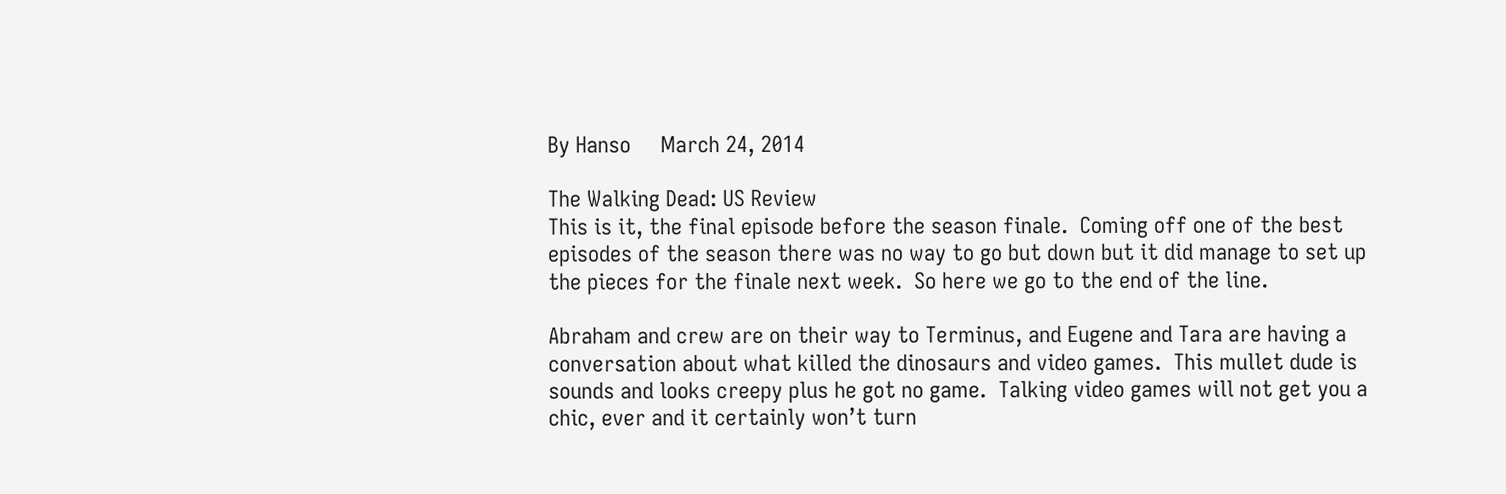By Hanso     March 24, 2014

The Walking Dead: US Review
This is it, the final episode before the season finale.  Coming off one of the best episodes of the season there was no way to go but down but it did manage to set up the pieces for the finale next week.  So here we go to the end of the line.

Abraham and crew are on their way to Terminus, and Eugene and Tara are having a conversation about what killed the dinosaurs and video games.  This mullet dude is sounds and looks creepy plus he got no game.  Talking video games will not get you a chic, ever and it certainly won’t turn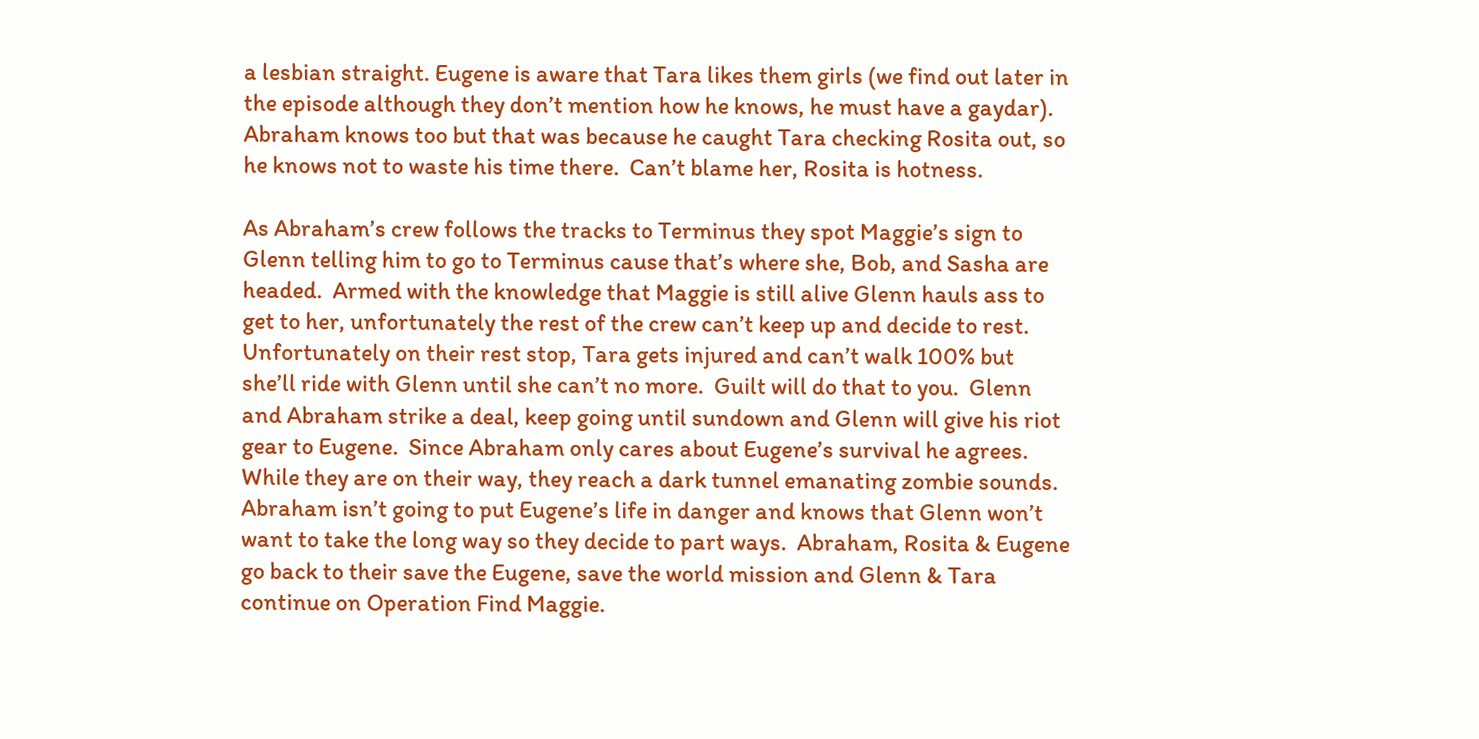a lesbian straight. Eugene is aware that Tara likes them girls (we find out later in the episode although they don’t mention how he knows, he must have a gaydar).  Abraham knows too but that was because he caught Tara checking Rosita out, so he knows not to waste his time there.  Can’t blame her, Rosita is hotness.

As Abraham’s crew follows the tracks to Terminus they spot Maggie’s sign to Glenn telling him to go to Terminus cause that’s where she, Bob, and Sasha are headed.  Armed with the knowledge that Maggie is still alive Glenn hauls ass to get to her, unfortunately the rest of the crew can’t keep up and decide to rest.  Unfortunately on their rest stop, Tara gets injured and can’t walk 100% but she’ll ride with Glenn until she can’t no more.  Guilt will do that to you.  Glenn and Abraham strike a deal, keep going until sundown and Glenn will give his riot gear to Eugene.  Since Abraham only cares about Eugene’s survival he agrees.  While they are on their way, they reach a dark tunnel emanating zombie sounds.  Abraham isn’t going to put Eugene’s life in danger and knows that Glenn won’t want to take the long way so they decide to part ways.  Abraham, Rosita & Eugene go back to their save the Eugene, save the world mission and Glenn & Tara continue on Operation Find Maggie.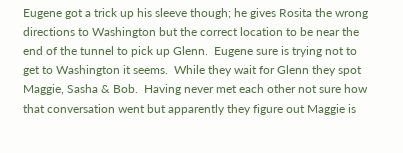Eugene got a trick up his sleeve though; he gives Rosita the wrong directions to Washington but the correct location to be near the end of the tunnel to pick up Glenn.  Eugene sure is trying not to get to Washington it seems.  While they wait for Glenn they spot Maggie, Sasha & Bob.  Having never met each other not sure how that conversation went but apparently they figure out Maggie is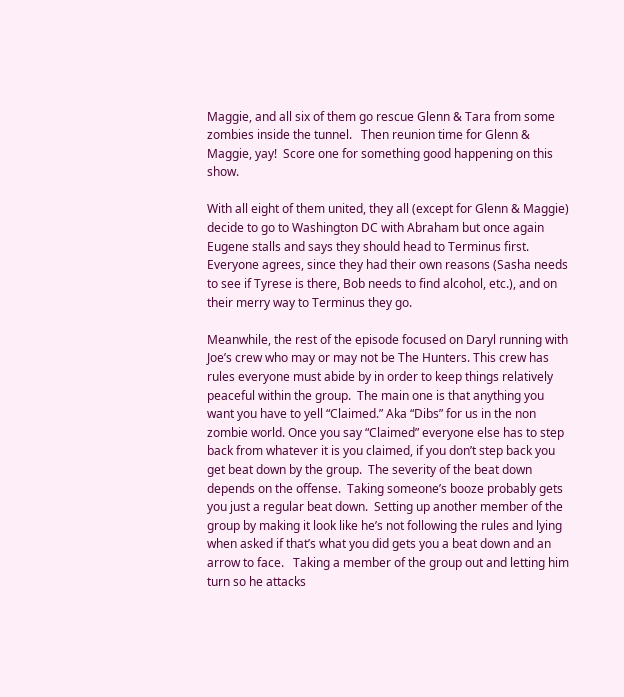Maggie, and all six of them go rescue Glenn & Tara from some zombies inside the tunnel.   Then reunion time for Glenn & Maggie, yay!  Score one for something good happening on this show.

With all eight of them united, they all (except for Glenn & Maggie) decide to go to Washington DC with Abraham but once again Eugene stalls and says they should head to Terminus first.  Everyone agrees, since they had their own reasons (Sasha needs to see if Tyrese is there, Bob needs to find alcohol, etc.), and on their merry way to Terminus they go.

Meanwhile, the rest of the episode focused on Daryl running with Joe’s crew who may or may not be The Hunters. This crew has rules everyone must abide by in order to keep things relatively peaceful within the group.  The main one is that anything you want you have to yell “Claimed.” Aka “Dibs” for us in the non zombie world. Once you say “Claimed” everyone else has to step back from whatever it is you claimed, if you don’t step back you get beat down by the group.  The severity of the beat down depends on the offense.  Taking someone’s booze probably gets you just a regular beat down.  Setting up another member of the group by making it look like he’s not following the rules and lying when asked if that’s what you did gets you a beat down and an arrow to face.   Taking a member of the group out and letting him turn so he attacks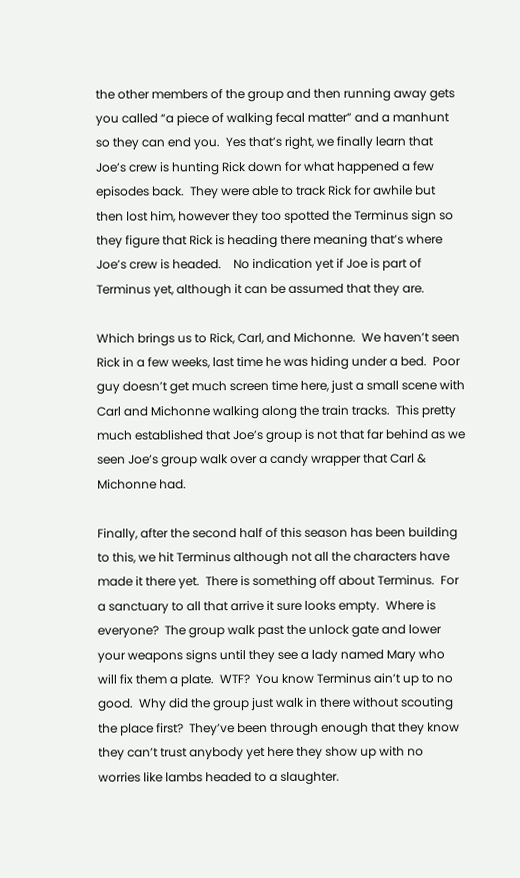the other members of the group and then running away gets you called “a piece of walking fecal matter” and a manhunt so they can end you.  Yes that’s right, we finally learn that Joe’s crew is hunting Rick down for what happened a few episodes back.  They were able to track Rick for awhile but then lost him, however they too spotted the Terminus sign so they figure that Rick is heading there meaning that’s where Joe’s crew is headed.    No indication yet if Joe is part of Terminus yet, although it can be assumed that they are.

Which brings us to Rick, Carl, and Michonne.  We haven’t seen Rick in a few weeks, last time he was hiding under a bed.  Poor guy doesn’t get much screen time here, just a small scene with Carl and Michonne walking along the train tracks.  This pretty much established that Joe’s group is not that far behind as we seen Joe’s group walk over a candy wrapper that Carl & Michonne had.

Finally, after the second half of this season has been building to this, we hit Terminus although not all the characters have made it there yet.  There is something off about Terminus.  For a sanctuary to all that arrive it sure looks empty.  Where is everyone?  The group walk past the unlock gate and lower your weapons signs until they see a lady named Mary who will fix them a plate.  WTF?  You know Terminus ain’t up to no good.  Why did the group just walk in there without scouting the place first?  They’ve been through enough that they know they can’t trust anybody yet here they show up with no worries like lambs headed to a slaughter.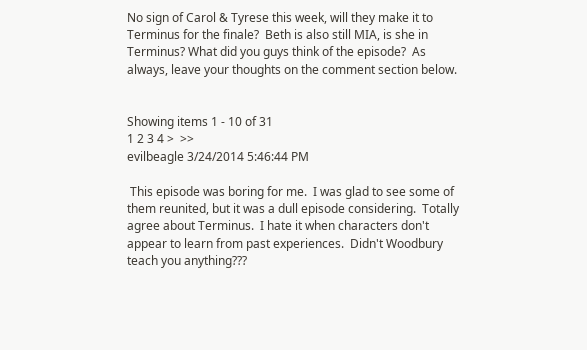No sign of Carol & Tyrese this week, will they make it to Terminus for the finale?  Beth is also still MIA, is she in Terminus? What did you guys think of the episode?  As always, leave your thoughts on the comment section below.


Showing items 1 - 10 of 31
1 2 3 4 >  >>
evilbeagle 3/24/2014 5:46:44 PM

 This episode was boring for me.  I was glad to see some of them reunited, but it was a dull episode considering.  Totally agree about Terminus.  I hate it when characters don't appear to learn from past experiences.  Didn't Woodbury teach you anything???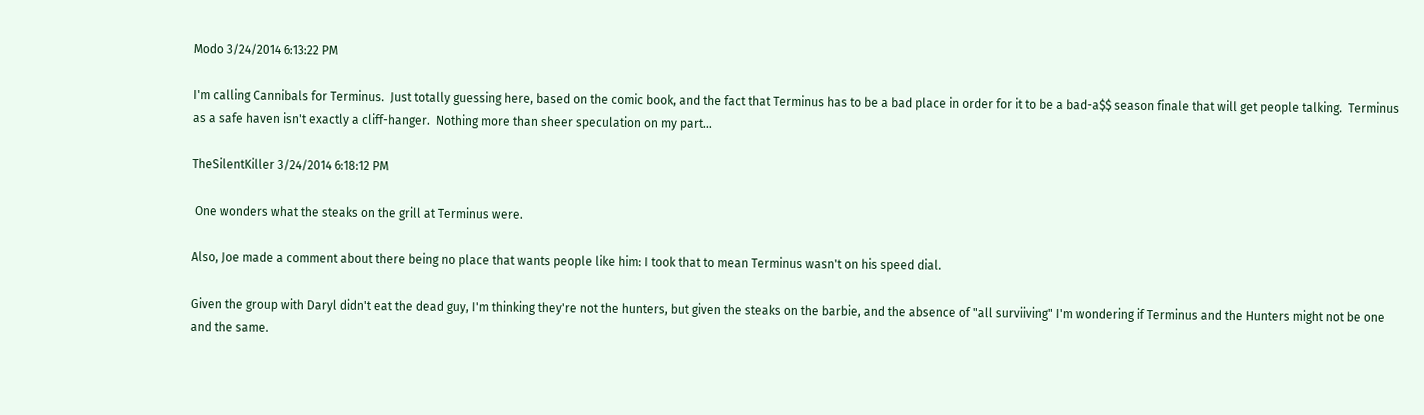Modo 3/24/2014 6:13:22 PM

I'm calling Cannibals for Terminus.  Just totally guessing here, based on the comic book, and the fact that Terminus has to be a bad place in order for it to be a bad-a$$ season finale that will get people talking.  Terminus as a safe haven isn't exactly a cliff-hanger.  Nothing more than sheer speculation on my part...

TheSilentKiller 3/24/2014 6:18:12 PM

 One wonders what the steaks on the grill at Terminus were.

Also, Joe made a comment about there being no place that wants people like him: I took that to mean Terminus wasn't on his speed dial.

Given the group with Daryl didn't eat the dead guy, I'm thinking they're not the hunters, but given the steaks on the barbie, and the absence of "all surviiving" I'm wondering if Terminus and the Hunters might not be one and the same.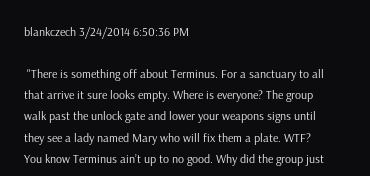blankczech 3/24/2014 6:50:36 PM

 "There is something off about Terminus. For a sanctuary to all that arrive it sure looks empty. Where is everyone? The group walk past the unlock gate and lower your weapons signs until they see a lady named Mary who will fix them a plate. WTF? You know Terminus ain’t up to no good. Why did the group just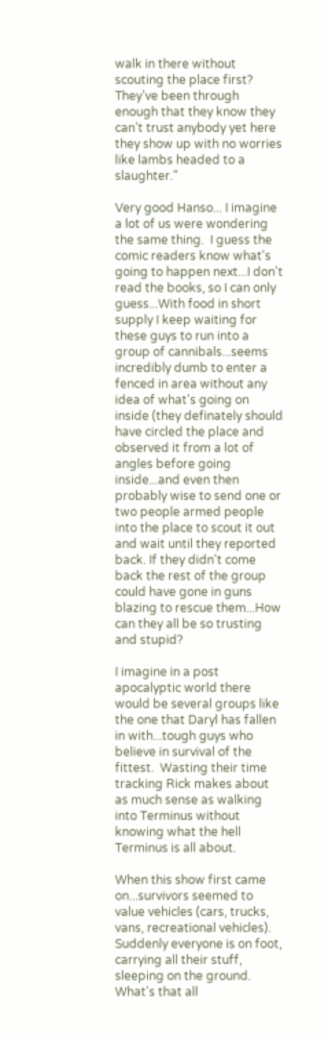walk in there without scouting the place first? They’ve been through enough that they know they can’t trust anybody yet here they show up with no worries like lambs headed to a slaughter."

Very good Hanso... I imagine a lot of us were wondering the same thing.  I guess the comic readers know what's going to happen next...I don't read the books, so I can only guess...With food in short supply I keep waiting for these guys to run into a group of cannibals...seems incredibly dumb to enter a fenced in area without any idea of what's going on inside (they definately should have circled the place and observed it from a lot of angles before going inside...and even then probably wise to send one or two people armed people into the place to scout it out and wait until they reported back. If they didn't come back the rest of the group could have gone in guns blazing to rescue them...How can they all be so trusting and stupid?

I imagine in a post apocalyptic world there would be several groups like the one that Daryl has fallen in with...tough guys who believe in survival of the fittest.  Wasting their time tracking Rick makes about as much sense as walking into Terminus without knowing what the hell Terminus is all about.

When this show first came on...survivors seemed to value vehicles (cars, trucks, vans, recreational vehicles).  Suddenly everyone is on foot, carrying all their stuff, sleeping on the ground.  What's that all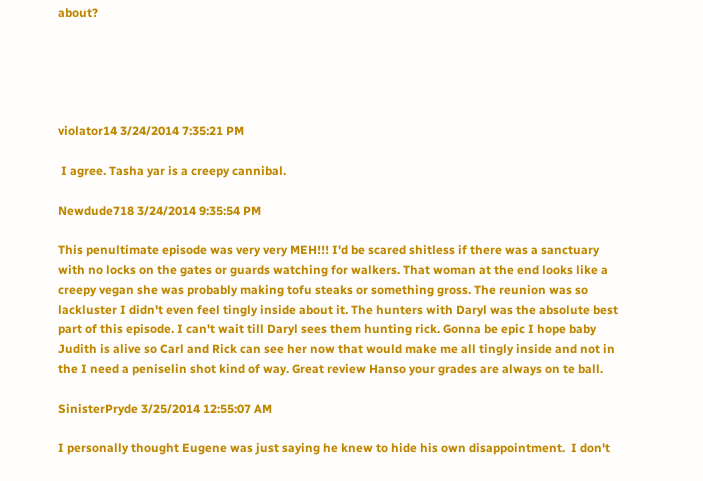about?





violator14 3/24/2014 7:35:21 PM

 I agree. Tasha yar is a creepy cannibal.

Newdude718 3/24/2014 9:35:54 PM

This penultimate episode was very very MEH!!! I'd be scared shitless if there was a sanctuary with no locks on the gates or guards watching for walkers. That woman at the end looks like a creepy vegan she was probably making tofu steaks or something gross. The reunion was so lackluster I didn't even feel tingly inside about it. The hunters with Daryl was the absolute best part of this episode. I can't wait till Daryl sees them hunting rick. Gonna be epic I hope baby Judith is alive so Carl and Rick can see her now that would make me all tingly inside and not in the I need a peniselin shot kind of way. Great review Hanso your grades are always on te ball.

SinisterPryde 3/25/2014 12:55:07 AM

I personally thought Eugene was just saying he knew to hide his own disappointment.  I don't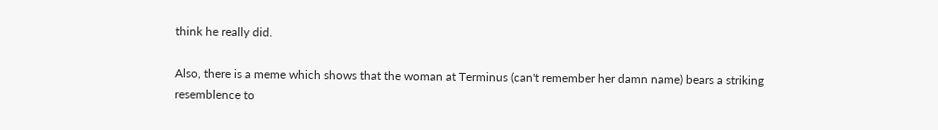think he really did.

Also, there is a meme which shows that the woman at Terminus (can't remember her damn name) bears a striking resemblence to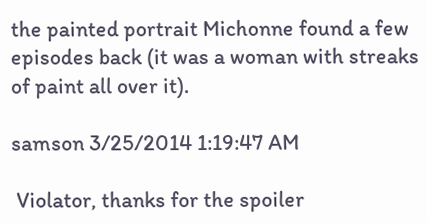the painted portrait Michonne found a few episodes back (it was a woman with streaks of paint all over it).

samson 3/25/2014 1:19:47 AM

 Violator, thanks for the spoiler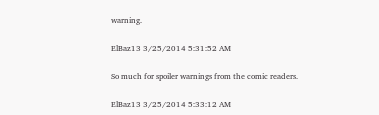warning.

ElBaz13 3/25/2014 5:31:52 AM

So much for spoiler warnings from the comic readers.

ElBaz13 3/25/2014 5:33:12 AM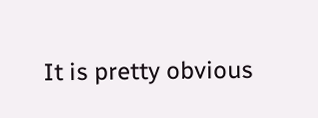It is pretty obvious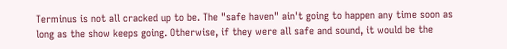Terminus is not all cracked up to be. The "safe haven" ain't going to happen any time soon as long as the show keeps going. Otherwise, if they were all safe and sound, it would be the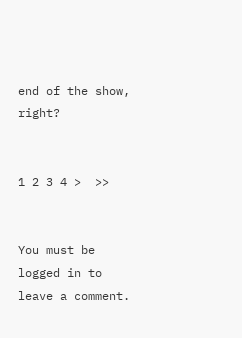end of the show, right?


1 2 3 4 >  >>


You must be logged in to leave a comment.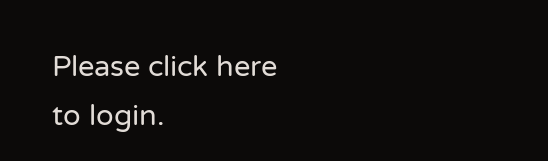Please click here to login.